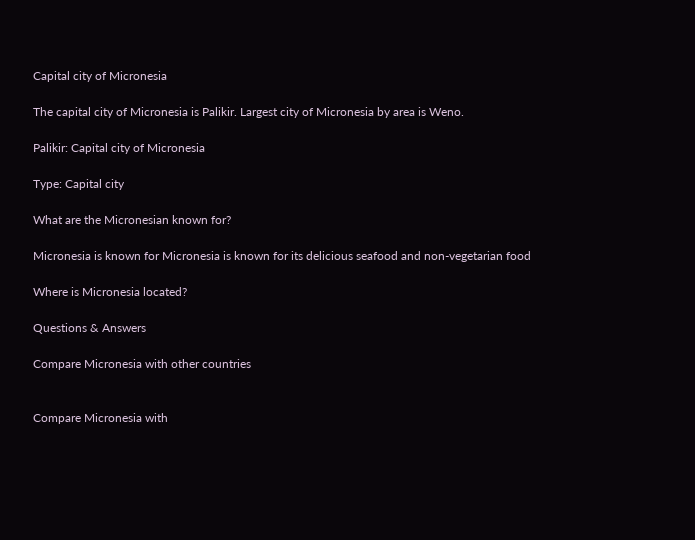Capital city of Micronesia

The capital city of Micronesia is Palikir. Largest city of Micronesia by area is Weno.

Palikir: Capital city of Micronesia

Type: Capital city

What are the Micronesian known for?

Micronesia is known for Micronesia is known for its delicious seafood and non-vegetarian food

Where is Micronesia located?

Questions & Answers

Compare Micronesia with other countries


Compare Micronesia with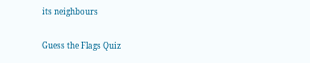its neighbours

Guess the Flags Quiz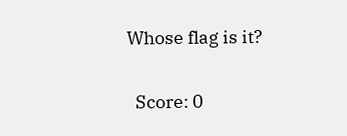Whose flag is it?

  Score: 0